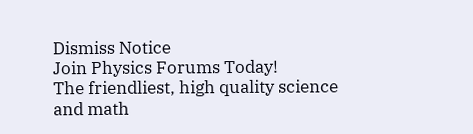Dismiss Notice
Join Physics Forums Today!
The friendliest, high quality science and math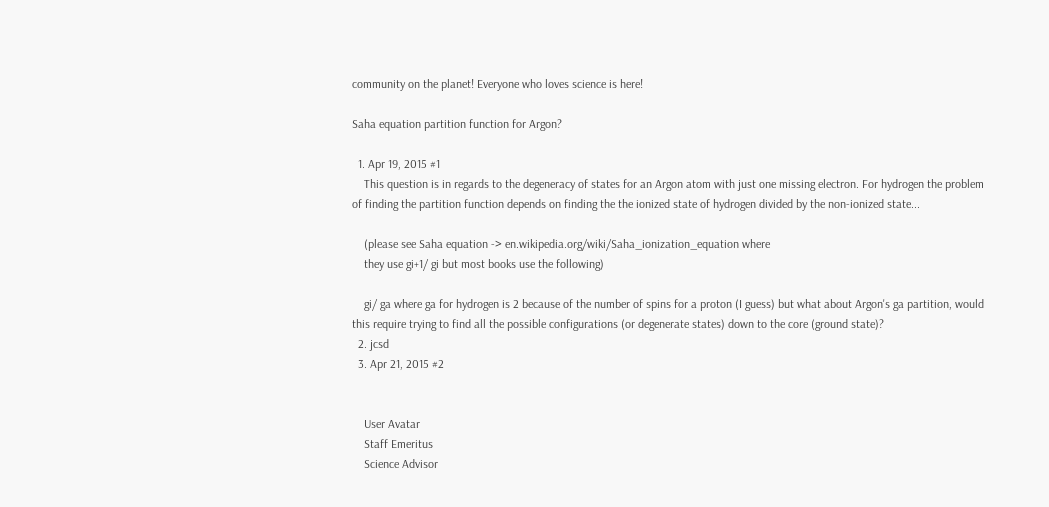community on the planet! Everyone who loves science is here!

Saha equation partition function for Argon?

  1. Apr 19, 2015 #1
    This question is in regards to the degeneracy of states for an Argon atom with just one missing electron. For hydrogen the problem of finding the partition function depends on finding the the ionized state of hydrogen divided by the non-ionized state...

    (please see Saha equation -> en.wikipedia.org/wiki/Saha_ionization_equation where
    they use gi+1/ gi but most books use the following)

    gi/ ga where ga for hydrogen is 2 because of the number of spins for a proton (I guess) but what about Argon's ga partition, would this require trying to find all the possible configurations (or degenerate states) down to the core (ground state)?
  2. jcsd
  3. Apr 21, 2015 #2


    User Avatar
    Staff Emeritus
    Science Advisor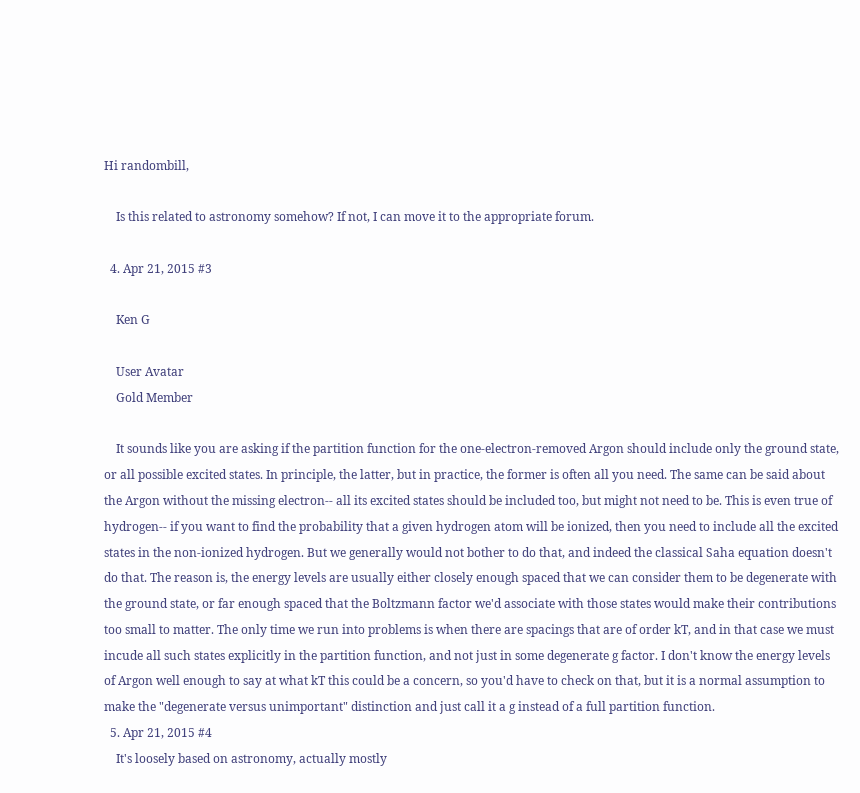Hi randombill,

    Is this related to astronomy somehow? If not, I can move it to the appropriate forum.

  4. Apr 21, 2015 #3

    Ken G

    User Avatar
    Gold Member

    It sounds like you are asking if the partition function for the one-electron-removed Argon should include only the ground state, or all possible excited states. In principle, the latter, but in practice, the former is often all you need. The same can be said about the Argon without the missing electron-- all its excited states should be included too, but might not need to be. This is even true of hydrogen-- if you want to find the probability that a given hydrogen atom will be ionized, then you need to include all the excited states in the non-ionized hydrogen. But we generally would not bother to do that, and indeed the classical Saha equation doesn't do that. The reason is, the energy levels are usually either closely enough spaced that we can consider them to be degenerate with the ground state, or far enough spaced that the Boltzmann factor we'd associate with those states would make their contributions too small to matter. The only time we run into problems is when there are spacings that are of order kT, and in that case we must incude all such states explicitly in the partition function, and not just in some degenerate g factor. I don't know the energy levels of Argon well enough to say at what kT this could be a concern, so you'd have to check on that, but it is a normal assumption to make the "degenerate versus unimportant" distinction and just call it a g instead of a full partition function.
  5. Apr 21, 2015 #4
    It's loosely based on astronomy, actually mostly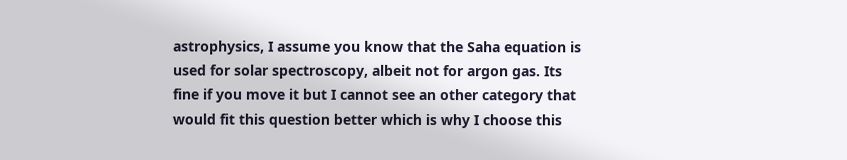astrophysics, I assume you know that the Saha equation is used for solar spectroscopy, albeit not for argon gas. Its fine if you move it but I cannot see an other category that would fit this question better which is why I choose this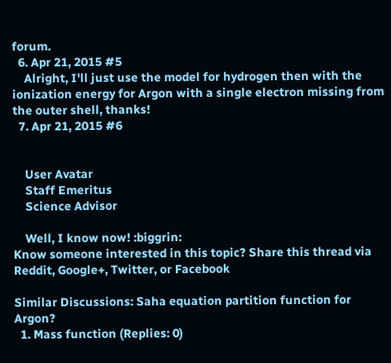forum.
  6. Apr 21, 2015 #5
    Alright, I'll just use the model for hydrogen then with the ionization energy for Argon with a single electron missing from the outer shell, thanks!
  7. Apr 21, 2015 #6


    User Avatar
    Staff Emeritus
    Science Advisor

    Well, I know now! :biggrin:
Know someone interested in this topic? Share this thread via Reddit, Google+, Twitter, or Facebook

Similar Discussions: Saha equation partition function for Argon?
  1. Mass function (Replies: 0)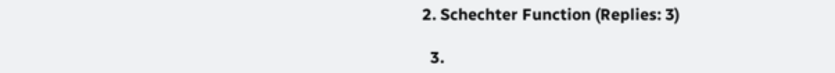2. Schechter Function (Replies: 3)

  3.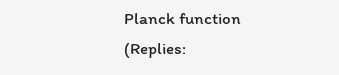Planck function (Replies: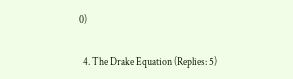0)

  4. The Drake Equation (Replies: 5)